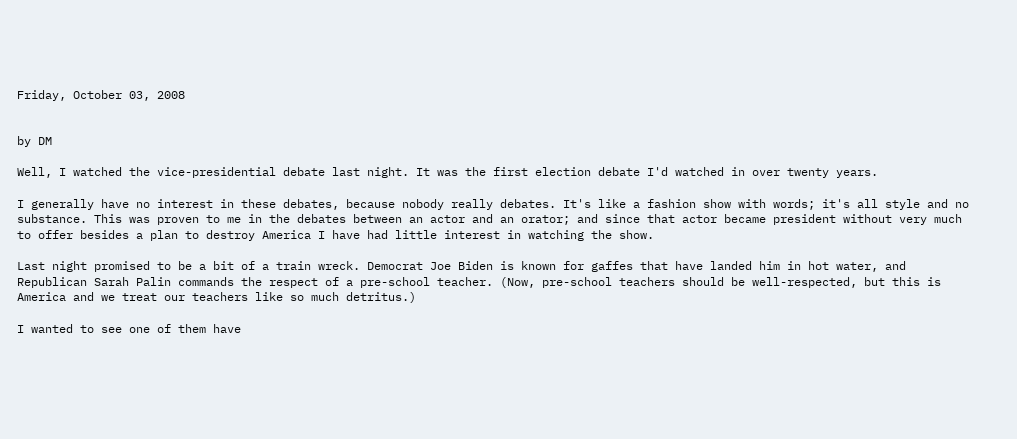Friday, October 03, 2008


by DM

Well, I watched the vice-presidential debate last night. It was the first election debate I'd watched in over twenty years.

I generally have no interest in these debates, because nobody really debates. It's like a fashion show with words; it's all style and no substance. This was proven to me in the debates between an actor and an orator; and since that actor became president without very much to offer besides a plan to destroy America I have had little interest in watching the show.

Last night promised to be a bit of a train wreck. Democrat Joe Biden is known for gaffes that have landed him in hot water, and Republican Sarah Palin commands the respect of a pre-school teacher. (Now, pre-school teachers should be well-respected, but this is America and we treat our teachers like so much detritus.)

I wanted to see one of them have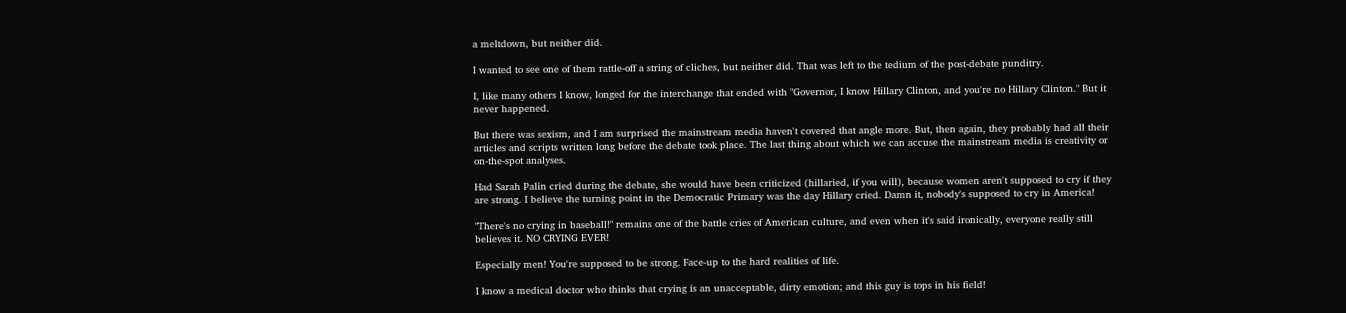a meltdown, but neither did.

I wanted to see one of them rattle-off a string of cliches, but neither did. That was left to the tedium of the post-debate punditry.

I, like many others I know, longed for the interchange that ended with "Governor, I know Hillary Clinton, and you're no Hillary Clinton." But it never happened.

But there was sexism, and I am surprised the mainstream media haven't covered that angle more. But, then again, they probably had all their articles and scripts written long before the debate took place. The last thing about which we can accuse the mainstream media is creativity or on-the-spot analyses.

Had Sarah Palin cried during the debate, she would have been criticized (hillaried, if you will), because women aren't supposed to cry if they are strong. I believe the turning point in the Democratic Primary was the day Hillary cried. Damn it, nobody's supposed to cry in America!

"There's no crying in baseball!" remains one of the battle cries of American culture, and even when it's said ironically, everyone really still believes it. NO CRYING EVER!

Especially men! You're supposed to be strong. Face-up to the hard realities of life.

I know a medical doctor who thinks that crying is an unacceptable, dirty emotion; and this guy is tops in his field!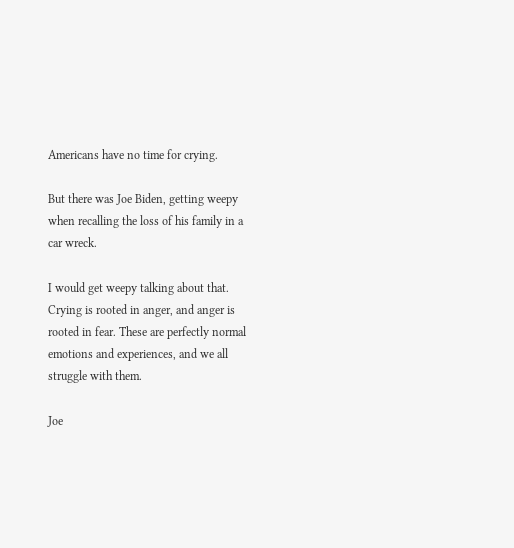Americans have no time for crying.

But there was Joe Biden, getting weepy when recalling the loss of his family in a car wreck.

I would get weepy talking about that. Crying is rooted in anger, and anger is rooted in fear. These are perfectly normal emotions and experiences, and we all struggle with them.

Joe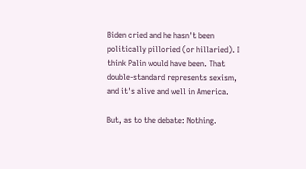Biden cried and he hasn't been politically pilloried (or hillaried). I think Palin would have been. That double-standard represents sexism, and it's alive and well in America.

But, as to the debate: Nothing.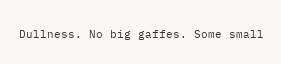Dullness. No big gaffes. Some small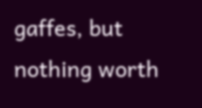gaffes, but nothing worth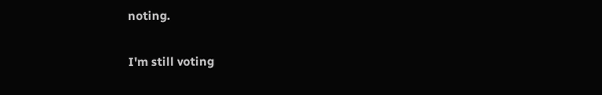noting.

I'm still voting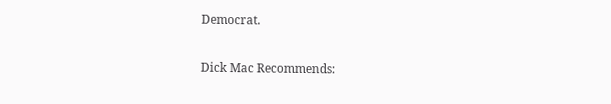Democrat.

Dick Mac Recommends: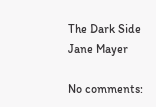The Dark Side
Jane Mayer

No comments: